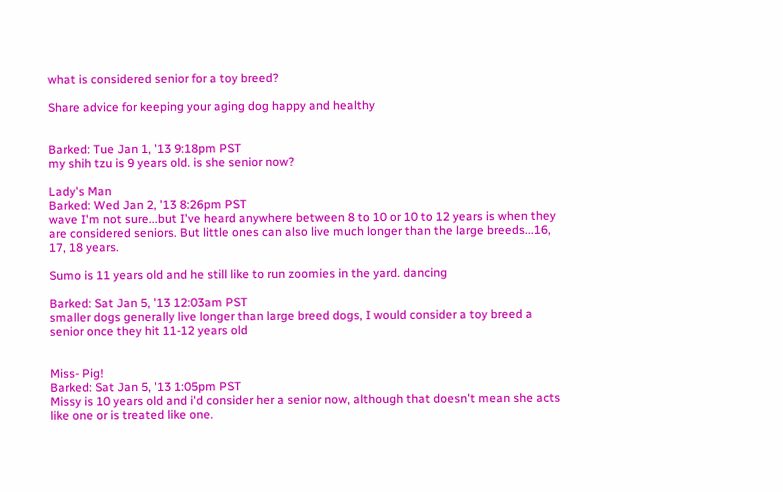what is considered senior for a toy breed?

Share advice for keeping your aging dog happy and healthy


Barked: Tue Jan 1, '13 9:18pm PST
my shih tzu is 9 years old. is she senior now?

Lady's Man
Barked: Wed Jan 2, '13 8:26pm PST
wave I'm not sure...but I've heard anywhere between 8 to 10 or 10 to 12 years is when they are considered seniors. But little ones can also live much longer than the large breeds...16, 17, 18 years.

Sumo is 11 years old and he still like to run zoomies in the yard. dancing

Barked: Sat Jan 5, '13 12:03am PST
smaller dogs generally live longer than large breed dogs, I would consider a toy breed a senior once they hit 11-12 years old


Miss- Pig!
Barked: Sat Jan 5, '13 1:05pm PST
Missy is 10 years old and i'd consider her a senior now, although that doesn't mean she acts like one or is treated like one.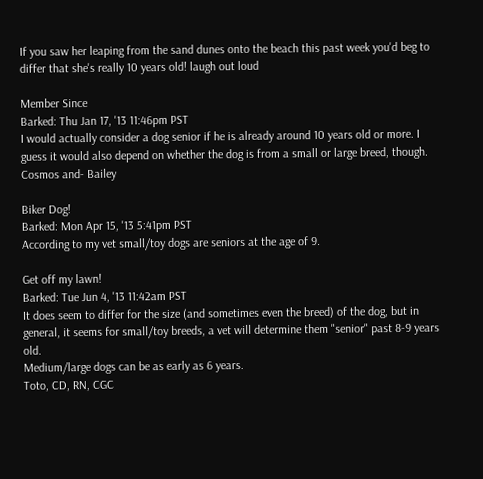If you saw her leaping from the sand dunes onto the beach this past week you'd beg to differ that she's really 10 years old! laugh out loud

Member Since
Barked: Thu Jan 17, '13 11:46pm PST
I would actually consider a dog senior if he is already around 10 years old or more. I guess it would also depend on whether the dog is from a small or large breed, though.
Cosmos and- Bailey

Biker Dog!
Barked: Mon Apr 15, '13 5:41pm PST
According to my vet small/toy dogs are seniors at the age of 9.

Get off my lawn!
Barked: Tue Jun 4, '13 11:42am PST
It does seem to differ for the size (and sometimes even the breed) of the dog, but in general, it seems for small/toy breeds, a vet will determine them "senior" past 8-9 years old.
Medium/large dogs can be as early as 6 years.
Toto, CD, RN, CGC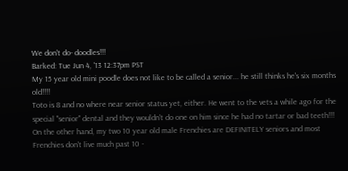We don't do- doodles!!!
Barked: Tue Jun 4, '13 12:37pm PST
My 15 year old mini poodle does not like to be called a senior... he still thinks he's six months old!!!!
Toto is 8 and no where near senior status yet, either. He went to the vets a while ago for the special "senior" dental and they wouldn't do one on him since he had no tartar or bad teeth!!!
On the other hand, my two 10 year old male Frenchies are DEFINITELY seniors and most Frenchies don't live much past 10 -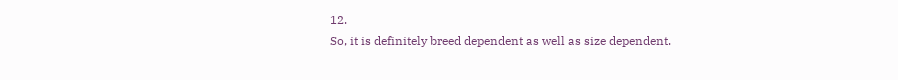12.
So, it is definitely breed dependent as well as size dependent.